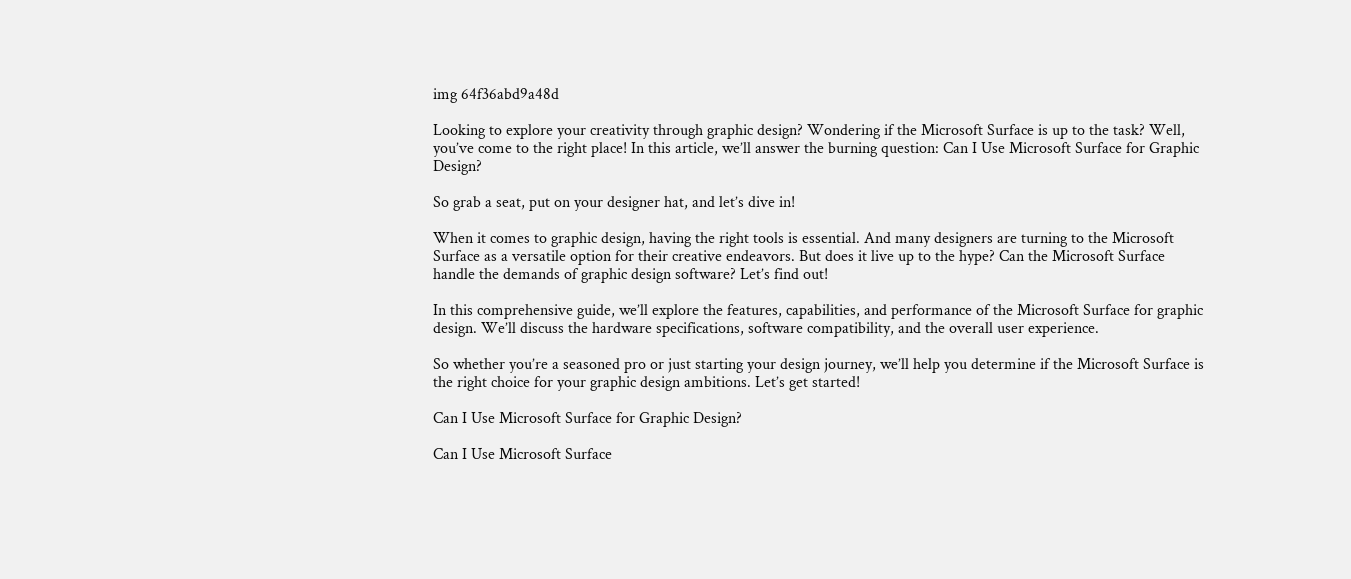img 64f36abd9a48d

Looking to explore your creativity through graphic design? Wondering if the Microsoft Surface is up to the task? Well, you’ve come to the right place! In this article, we’ll answer the burning question: Can I Use Microsoft Surface for Graphic Design?

So grab a seat, put on your designer hat, and let’s dive in!

When it comes to graphic design, having the right tools is essential. And many designers are turning to the Microsoft Surface as a versatile option for their creative endeavors. But does it live up to the hype? Can the Microsoft Surface handle the demands of graphic design software? Let’s find out!

In this comprehensive guide, we’ll explore the features, capabilities, and performance of the Microsoft Surface for graphic design. We’ll discuss the hardware specifications, software compatibility, and the overall user experience.

So whether you’re a seasoned pro or just starting your design journey, we’ll help you determine if the Microsoft Surface is the right choice for your graphic design ambitions. Let’s get started!

Can I Use Microsoft Surface for Graphic Design?

Can I Use Microsoft Surface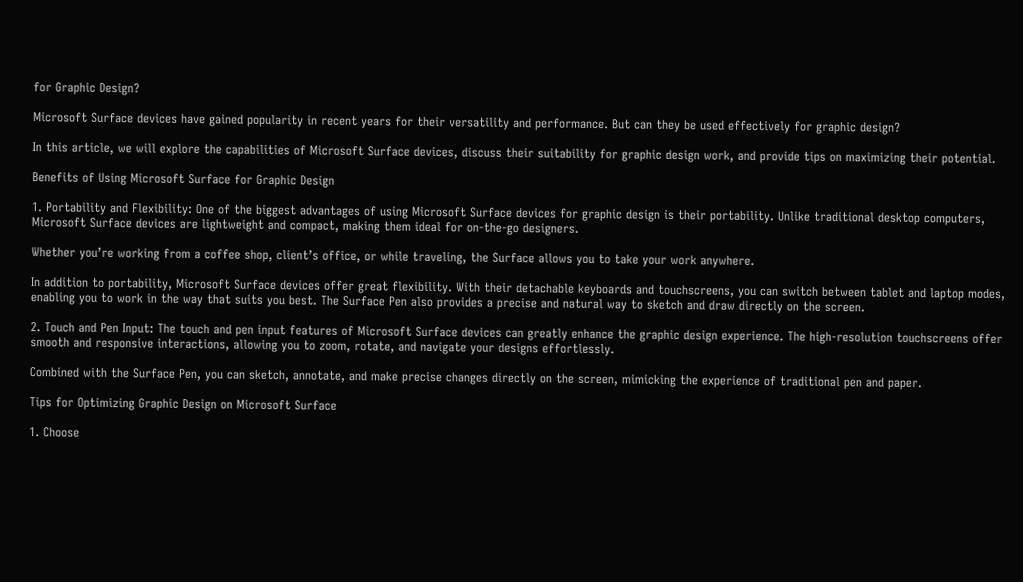for Graphic Design?

Microsoft Surface devices have gained popularity in recent years for their versatility and performance. But can they be used effectively for graphic design?

In this article, we will explore the capabilities of Microsoft Surface devices, discuss their suitability for graphic design work, and provide tips on maximizing their potential.

Benefits of Using Microsoft Surface for Graphic Design

1. Portability and Flexibility: One of the biggest advantages of using Microsoft Surface devices for graphic design is their portability. Unlike traditional desktop computers, Microsoft Surface devices are lightweight and compact, making them ideal for on-the-go designers.

Whether you’re working from a coffee shop, client’s office, or while traveling, the Surface allows you to take your work anywhere.

In addition to portability, Microsoft Surface devices offer great flexibility. With their detachable keyboards and touchscreens, you can switch between tablet and laptop modes, enabling you to work in the way that suits you best. The Surface Pen also provides a precise and natural way to sketch and draw directly on the screen.

2. Touch and Pen Input: The touch and pen input features of Microsoft Surface devices can greatly enhance the graphic design experience. The high-resolution touchscreens offer smooth and responsive interactions, allowing you to zoom, rotate, and navigate your designs effortlessly.

Combined with the Surface Pen, you can sketch, annotate, and make precise changes directly on the screen, mimicking the experience of traditional pen and paper.

Tips for Optimizing Graphic Design on Microsoft Surface

1. Choose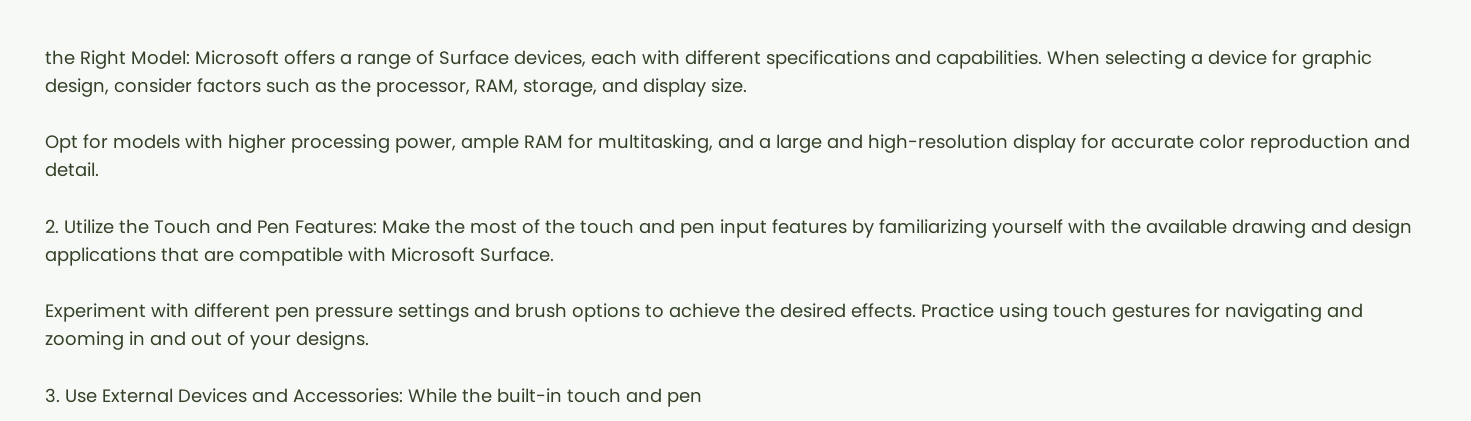the Right Model: Microsoft offers a range of Surface devices, each with different specifications and capabilities. When selecting a device for graphic design, consider factors such as the processor, RAM, storage, and display size.

Opt for models with higher processing power, ample RAM for multitasking, and a large and high-resolution display for accurate color reproduction and detail.

2. Utilize the Touch and Pen Features: Make the most of the touch and pen input features by familiarizing yourself with the available drawing and design applications that are compatible with Microsoft Surface.

Experiment with different pen pressure settings and brush options to achieve the desired effects. Practice using touch gestures for navigating and zooming in and out of your designs.

3. Use External Devices and Accessories: While the built-in touch and pen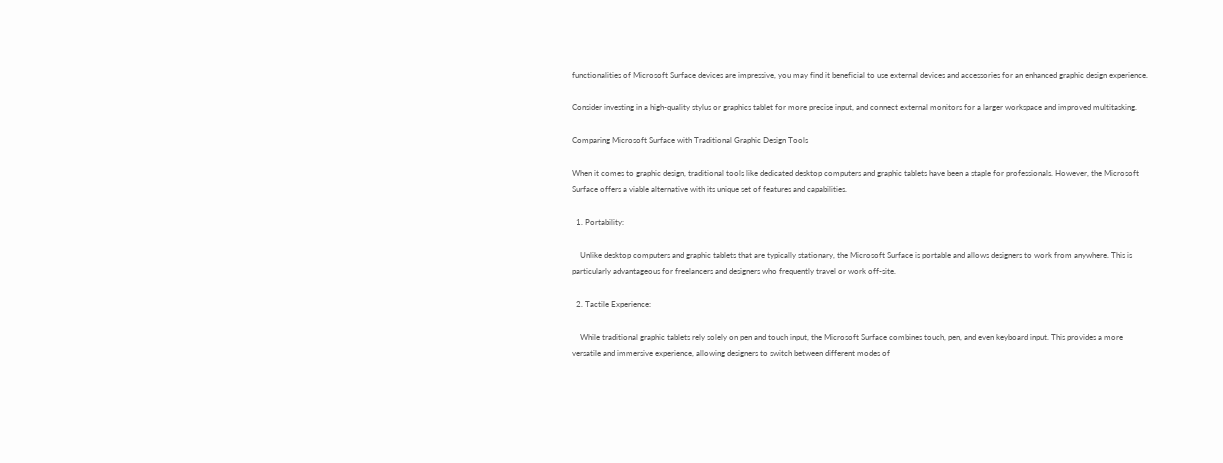functionalities of Microsoft Surface devices are impressive, you may find it beneficial to use external devices and accessories for an enhanced graphic design experience.

Consider investing in a high-quality stylus or graphics tablet for more precise input, and connect external monitors for a larger workspace and improved multitasking.

Comparing Microsoft Surface with Traditional Graphic Design Tools

When it comes to graphic design, traditional tools like dedicated desktop computers and graphic tablets have been a staple for professionals. However, the Microsoft Surface offers a viable alternative with its unique set of features and capabilities.

  1. Portability:

    Unlike desktop computers and graphic tablets that are typically stationary, the Microsoft Surface is portable and allows designers to work from anywhere. This is particularly advantageous for freelancers and designers who frequently travel or work off-site.

  2. Tactile Experience:

    While traditional graphic tablets rely solely on pen and touch input, the Microsoft Surface combines touch, pen, and even keyboard input. This provides a more versatile and immersive experience, allowing designers to switch between different modes of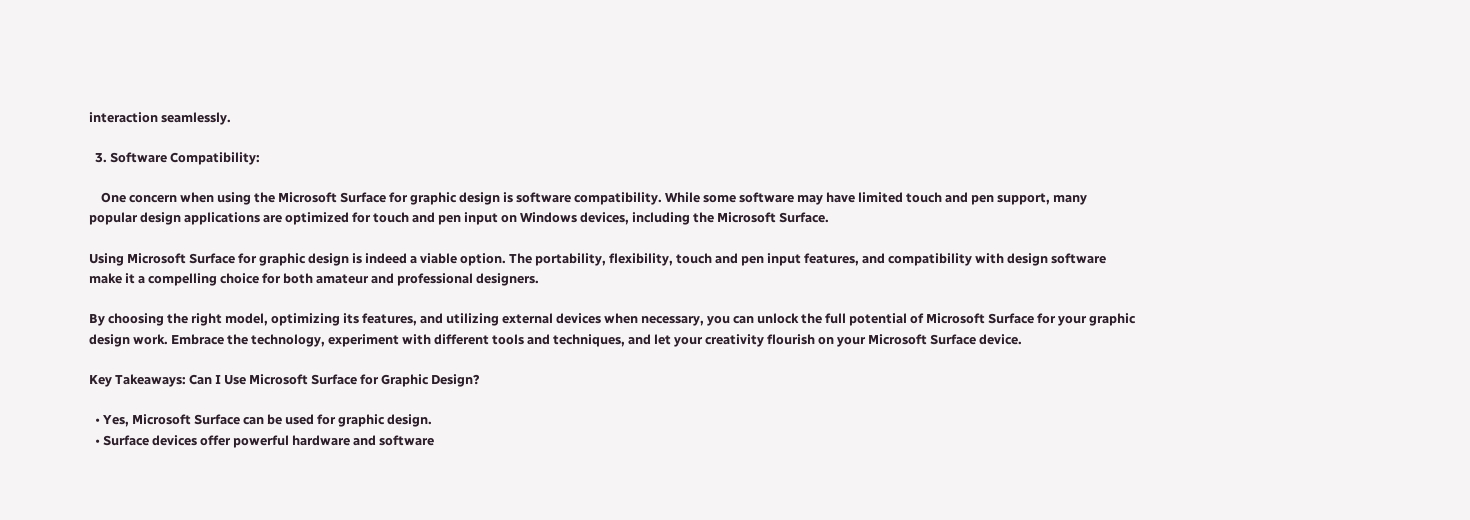interaction seamlessly.

  3. Software Compatibility:

    One concern when using the Microsoft Surface for graphic design is software compatibility. While some software may have limited touch and pen support, many popular design applications are optimized for touch and pen input on Windows devices, including the Microsoft Surface.

Using Microsoft Surface for graphic design is indeed a viable option. The portability, flexibility, touch and pen input features, and compatibility with design software make it a compelling choice for both amateur and professional designers.

By choosing the right model, optimizing its features, and utilizing external devices when necessary, you can unlock the full potential of Microsoft Surface for your graphic design work. Embrace the technology, experiment with different tools and techniques, and let your creativity flourish on your Microsoft Surface device.

Key Takeaways: Can I Use Microsoft Surface for Graphic Design?

  • Yes, Microsoft Surface can be used for graphic design.
  • Surface devices offer powerful hardware and software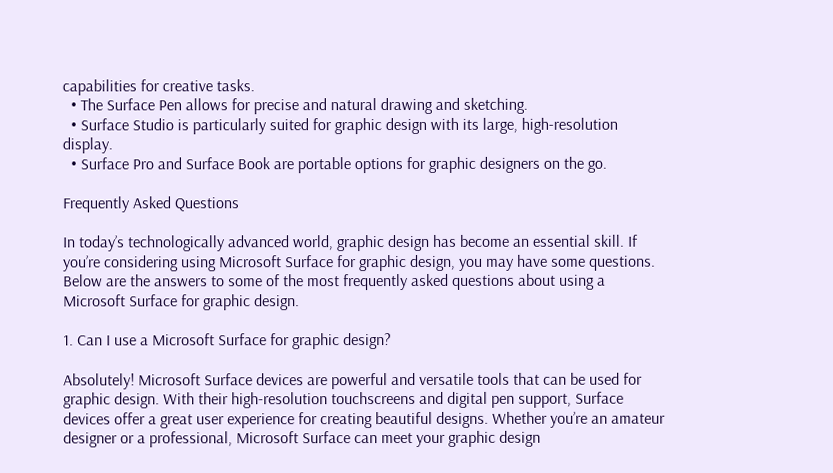capabilities for creative tasks.
  • The Surface Pen allows for precise and natural drawing and sketching.
  • Surface Studio is particularly suited for graphic design with its large, high-resolution display.
  • Surface Pro and Surface Book are portable options for graphic designers on the go.

Frequently Asked Questions

In today’s technologically advanced world, graphic design has become an essential skill. If you’re considering using Microsoft Surface for graphic design, you may have some questions. Below are the answers to some of the most frequently asked questions about using a Microsoft Surface for graphic design.

1. Can I use a Microsoft Surface for graphic design?

Absolutely! Microsoft Surface devices are powerful and versatile tools that can be used for graphic design. With their high-resolution touchscreens and digital pen support, Surface devices offer a great user experience for creating beautiful designs. Whether you’re an amateur designer or a professional, Microsoft Surface can meet your graphic design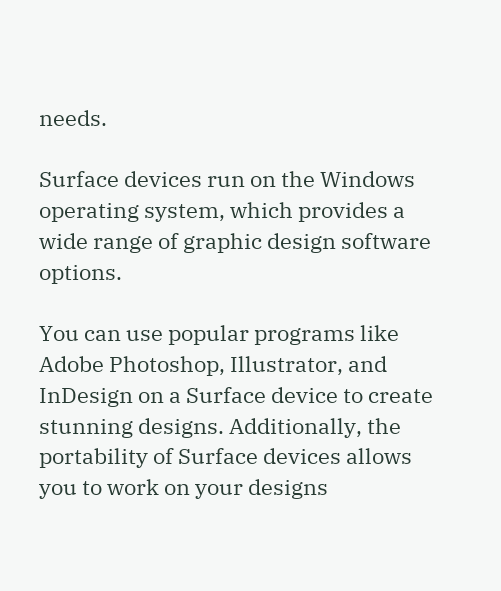needs.

Surface devices run on the Windows operating system, which provides a wide range of graphic design software options.

You can use popular programs like Adobe Photoshop, Illustrator, and InDesign on a Surface device to create stunning designs. Additionally, the portability of Surface devices allows you to work on your designs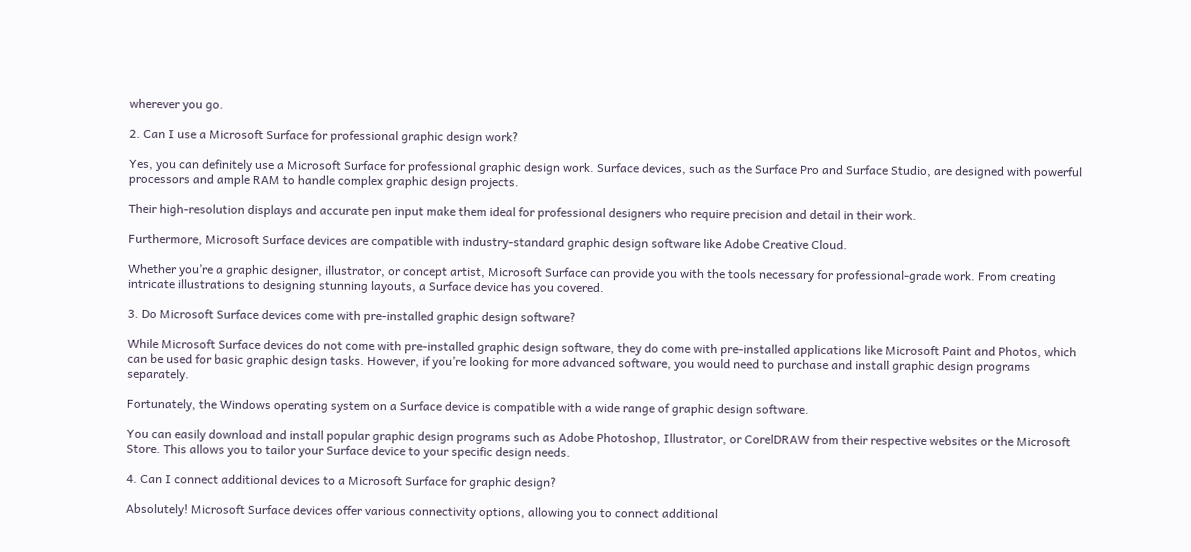wherever you go.

2. Can I use a Microsoft Surface for professional graphic design work?

Yes, you can definitely use a Microsoft Surface for professional graphic design work. Surface devices, such as the Surface Pro and Surface Studio, are designed with powerful processors and ample RAM to handle complex graphic design projects.

Their high-resolution displays and accurate pen input make them ideal for professional designers who require precision and detail in their work.

Furthermore, Microsoft Surface devices are compatible with industry-standard graphic design software like Adobe Creative Cloud.

Whether you’re a graphic designer, illustrator, or concept artist, Microsoft Surface can provide you with the tools necessary for professional-grade work. From creating intricate illustrations to designing stunning layouts, a Surface device has you covered.

3. Do Microsoft Surface devices come with pre-installed graphic design software?

While Microsoft Surface devices do not come with pre-installed graphic design software, they do come with pre-installed applications like Microsoft Paint and Photos, which can be used for basic graphic design tasks. However, if you’re looking for more advanced software, you would need to purchase and install graphic design programs separately.

Fortunately, the Windows operating system on a Surface device is compatible with a wide range of graphic design software.

You can easily download and install popular graphic design programs such as Adobe Photoshop, Illustrator, or CorelDRAW from their respective websites or the Microsoft Store. This allows you to tailor your Surface device to your specific design needs.

4. Can I connect additional devices to a Microsoft Surface for graphic design?

Absolutely! Microsoft Surface devices offer various connectivity options, allowing you to connect additional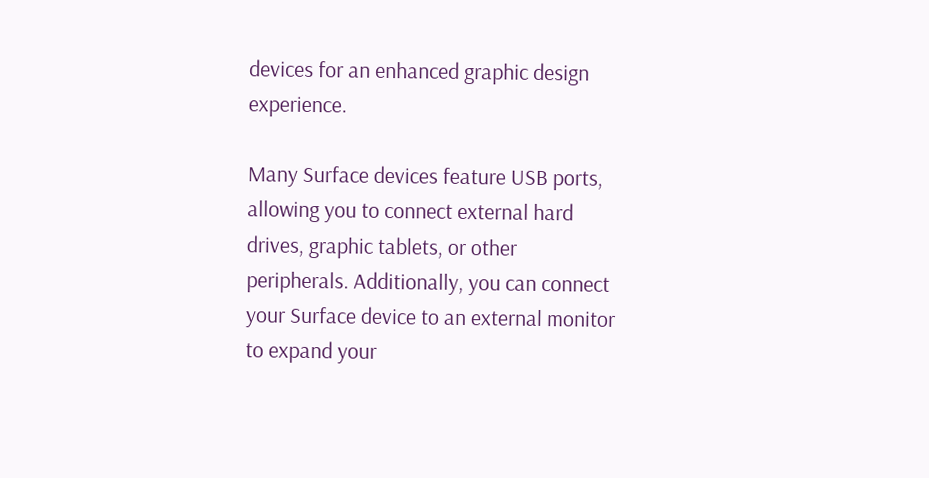devices for an enhanced graphic design experience.

Many Surface devices feature USB ports, allowing you to connect external hard drives, graphic tablets, or other peripherals. Additionally, you can connect your Surface device to an external monitor to expand your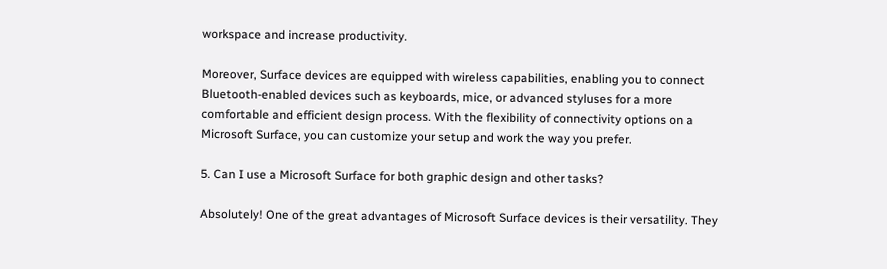workspace and increase productivity.

Moreover, Surface devices are equipped with wireless capabilities, enabling you to connect Bluetooth-enabled devices such as keyboards, mice, or advanced styluses for a more comfortable and efficient design process. With the flexibility of connectivity options on a Microsoft Surface, you can customize your setup and work the way you prefer.

5. Can I use a Microsoft Surface for both graphic design and other tasks?

Absolutely! One of the great advantages of Microsoft Surface devices is their versatility. They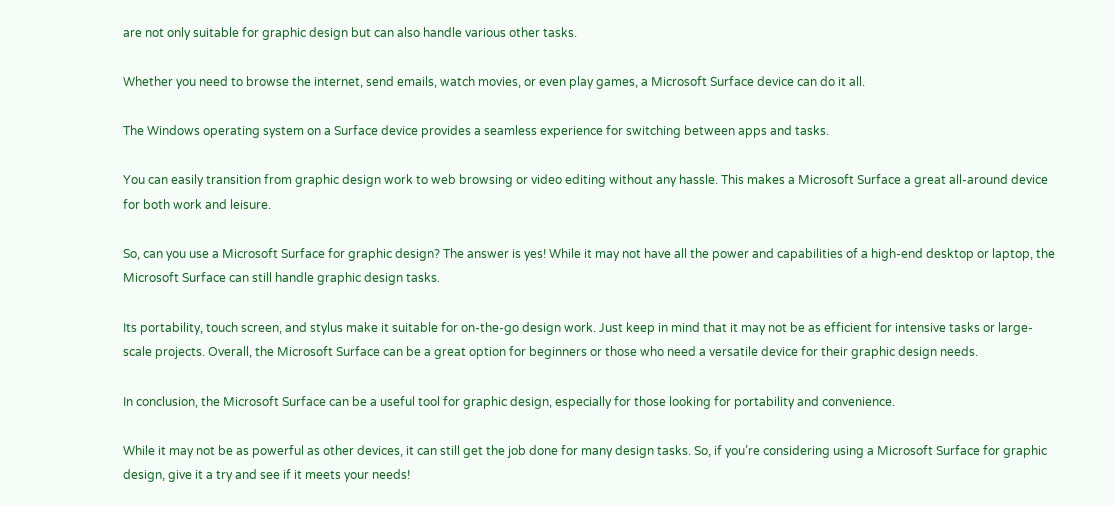are not only suitable for graphic design but can also handle various other tasks.

Whether you need to browse the internet, send emails, watch movies, or even play games, a Microsoft Surface device can do it all.

The Windows operating system on a Surface device provides a seamless experience for switching between apps and tasks.

You can easily transition from graphic design work to web browsing or video editing without any hassle. This makes a Microsoft Surface a great all-around device for both work and leisure.

So, can you use a Microsoft Surface for graphic design? The answer is yes! While it may not have all the power and capabilities of a high-end desktop or laptop, the Microsoft Surface can still handle graphic design tasks.

Its portability, touch screen, and stylus make it suitable for on-the-go design work. Just keep in mind that it may not be as efficient for intensive tasks or large-scale projects. Overall, the Microsoft Surface can be a great option for beginners or those who need a versatile device for their graphic design needs.

In conclusion, the Microsoft Surface can be a useful tool for graphic design, especially for those looking for portability and convenience.

While it may not be as powerful as other devices, it can still get the job done for many design tasks. So, if you’re considering using a Microsoft Surface for graphic design, give it a try and see if it meets your needs!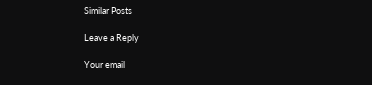Similar Posts

Leave a Reply

Your email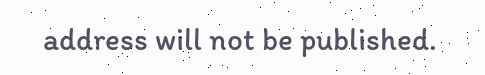address will not be published.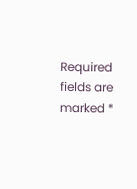Required fields are marked *